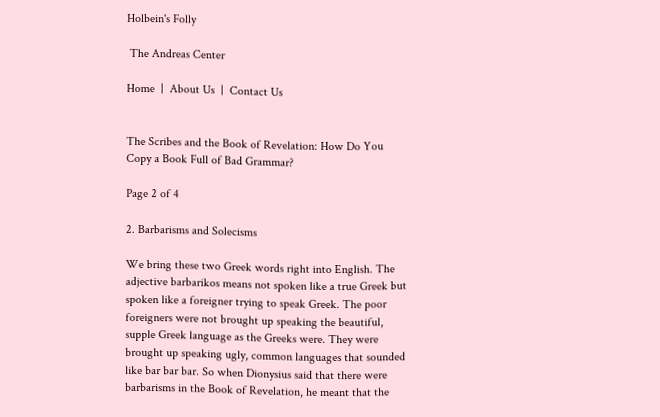Holbein's Folly

 The Andreas Center

Home  |  About Us  |  Contact Us


The Scribes and the Book of Revelation: How Do You Copy a Book Full of Bad Grammar?

Page 2 of 4

2. Barbarisms and Solecisms

We bring these two Greek words right into English. The adjective barbarikos means not spoken like a true Greek but spoken like a foreigner trying to speak Greek. The poor foreigners were not brought up speaking the beautiful, supple Greek language as the Greeks were. They were brought up speaking ugly, common languages that sounded like bar bar bar. So when Dionysius said that there were barbarisms in the Book of Revelation, he meant that the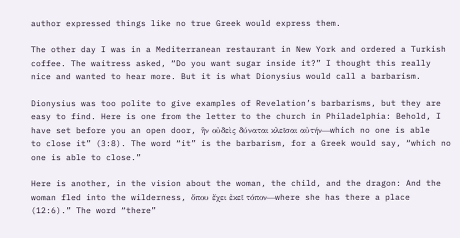author expressed things like no true Greek would express them.

The other day I was in a Mediterranean restaurant in New York and ordered a Turkish coffee. The waitress asked, “Do you want sugar inside it?” I thought this really nice and wanted to hear more. But it is what Dionysius would call a barbarism.

Dionysius was too polite to give examples of Revelation’s barbarisms, but they are easy to find. Here is one from the letter to the church in Philadelphia: Behold, I have set before you an open door, ἣν οὐδεὶς δύναται κλεῖσαι αὐτήν—which no one is able to close it” (3:8). The word “it” is the barbarism, for a Greek would say, “which no one is able to close.”

Here is another, in the vision about the woman, the child, and the dragon: And the woman fled into the wilderness, ὅπου ἔχει ἐκεῖ τόπον—where she has there a place (12:6).” The word “there”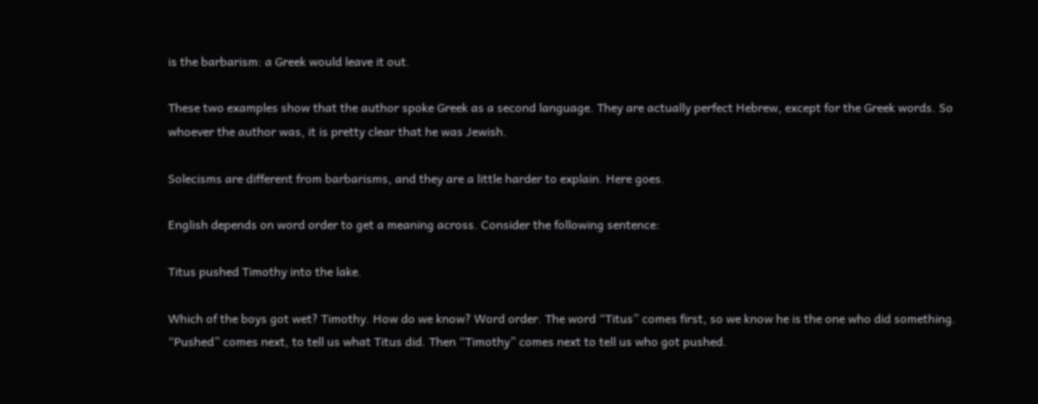is the barbarism: a Greek would leave it out.

These two examples show that the author spoke Greek as a second language. They are actually perfect Hebrew, except for the Greek words. So whoever the author was, it is pretty clear that he was Jewish.

Solecisms are different from barbarisms, and they are a little harder to explain. Here goes.

English depends on word order to get a meaning across. Consider the following sentence:

Titus pushed Timothy into the lake.

Which of the boys got wet? Timothy. How do we know? Word order. The word “Titus” comes first, so we know he is the one who did something. “Pushed” comes next, to tell us what Titus did. Then “Timothy” comes next to tell us who got pushed.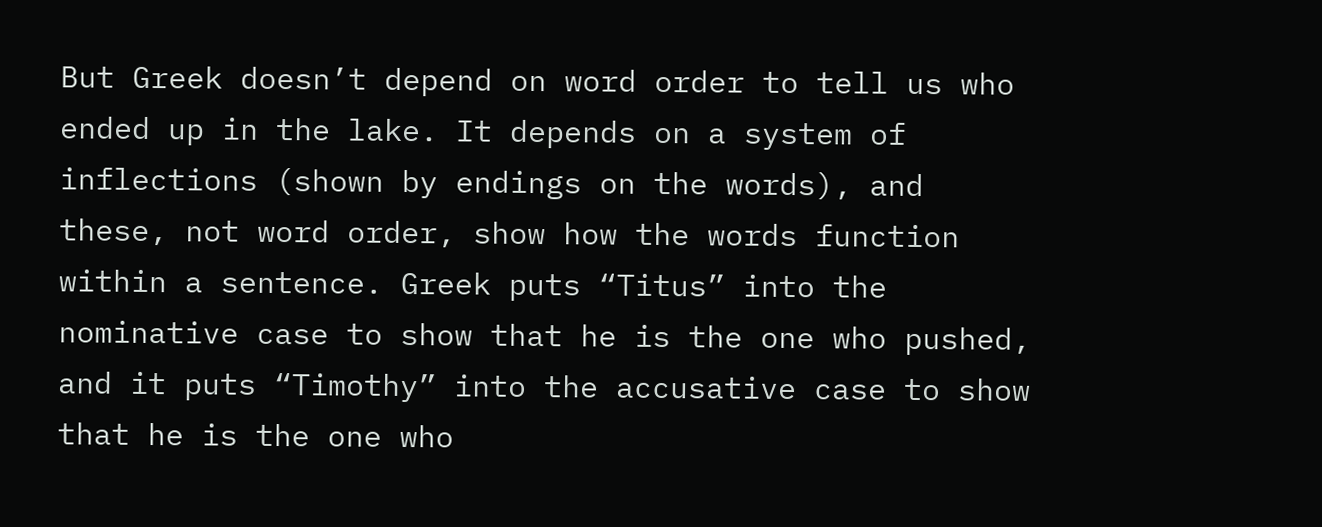But Greek doesn’t depend on word order to tell us who ended up in the lake. It depends on a system of inflections (shown by endings on the words), and these, not word order, show how the words function within a sentence. Greek puts “Titus” into the nominative case to show that he is the one who pushed, and it puts “Timothy” into the accusative case to show that he is the one who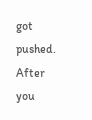got pushed. After you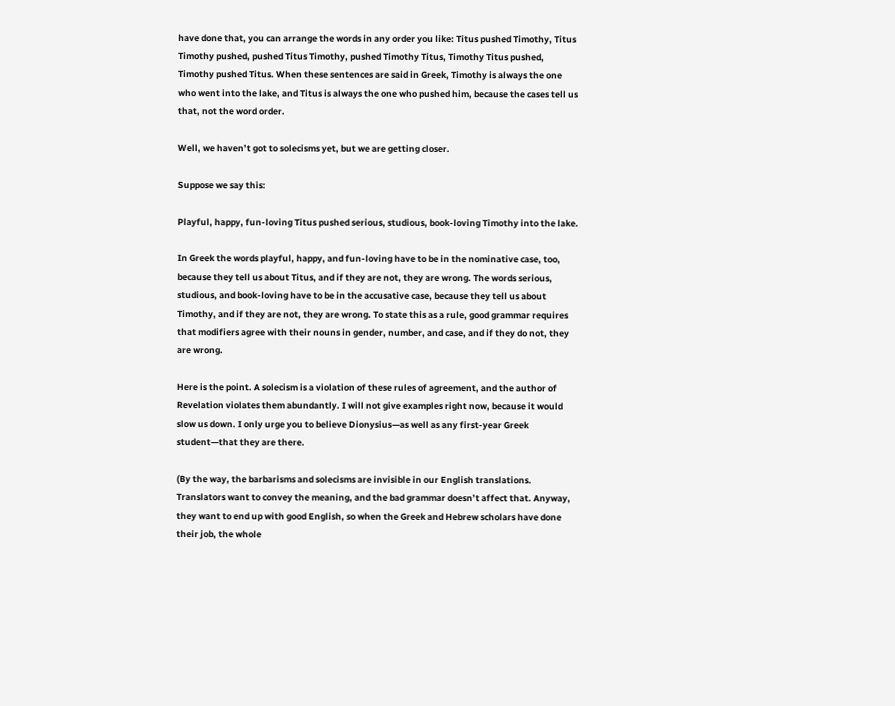have done that, you can arrange the words in any order you like: Titus pushed Timothy, Titus Timothy pushed, pushed Titus Timothy, pushed Timothy Titus, Timothy Titus pushed, Timothy pushed Titus. When these sentences are said in Greek, Timothy is always the one who went into the lake, and Titus is always the one who pushed him, because the cases tell us that, not the word order.

Well, we haven’t got to solecisms yet, but we are getting closer.

Suppose we say this:

Playful, happy, fun-loving Titus pushed serious, studious, book-loving Timothy into the lake.

In Greek the words playful, happy, and fun-loving have to be in the nominative case, too, because they tell us about Titus, and if they are not, they are wrong. The words serious, studious, and book-loving have to be in the accusative case, because they tell us about Timothy, and if they are not, they are wrong. To state this as a rule, good grammar requires that modifiers agree with their nouns in gender, number, and case, and if they do not, they are wrong.

Here is the point. A solecism is a violation of these rules of agreement, and the author of Revelation violates them abundantly. I will not give examples right now, because it would slow us down. I only urge you to believe Dionysius—as well as any first-year Greek student—that they are there.

(By the way, the barbarisms and solecisms are invisible in our English translations. Translators want to convey the meaning, and the bad grammar doesn’t affect that. Anyway, they want to end up with good English, so when the Greek and Hebrew scholars have done their job, the whole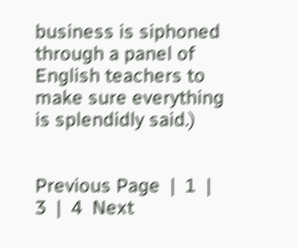business is siphoned through a panel of English teachers to make sure everything is splendidly said.)


Previous Page  |  1  |  3  |  4  Next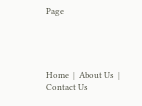Page




Home  |  About Us  |  Contact Us